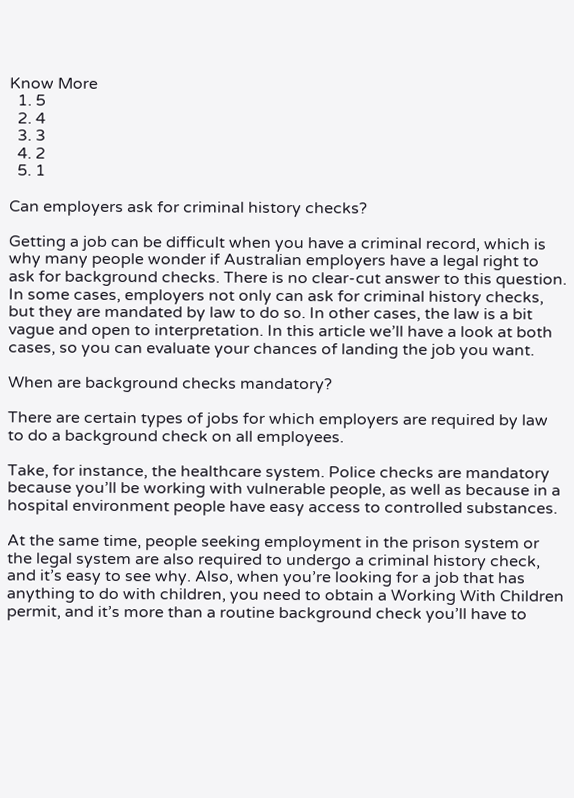Know More
  1. 5
  2. 4
  3. 3
  4. 2
  5. 1

Can employers ask for criminal history checks?

Getting a job can be difficult when you have a criminal record, which is why many people wonder if Australian employers have a legal right to ask for background checks. There is no clear-cut answer to this question. In some cases, employers not only can ask for criminal history checks, but they are mandated by law to do so. In other cases, the law is a bit vague and open to interpretation. In this article we’ll have a look at both cases, so you can evaluate your chances of landing the job you want.

When are background checks mandatory?

There are certain types of jobs for which employers are required by law to do a background check on all employees.

Take, for instance, the healthcare system. Police checks are mandatory because you’ll be working with vulnerable people, as well as because in a hospital environment people have easy access to controlled substances.

At the same time, people seeking employment in the prison system or the legal system are also required to undergo a criminal history check, and it’s easy to see why. Also, when you’re looking for a job that has anything to do with children, you need to obtain a Working With Children permit, and it’s more than a routine background check you’ll have to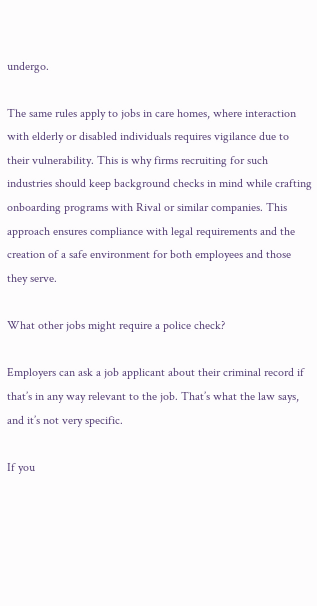undergo.

The same rules apply to jobs in care homes, where interaction with elderly or disabled individuals requires vigilance due to their vulnerability. This is why firms recruiting for such industries should keep background checks in mind while crafting onboarding programs with Rival or similar companies. This approach ensures compliance with legal requirements and the creation of a safe environment for both employees and those they serve.

What other jobs might require a police check?

Employers can ask a job applicant about their criminal record if that’s in any way relevant to the job. That’s what the law says, and it’s not very specific.

If you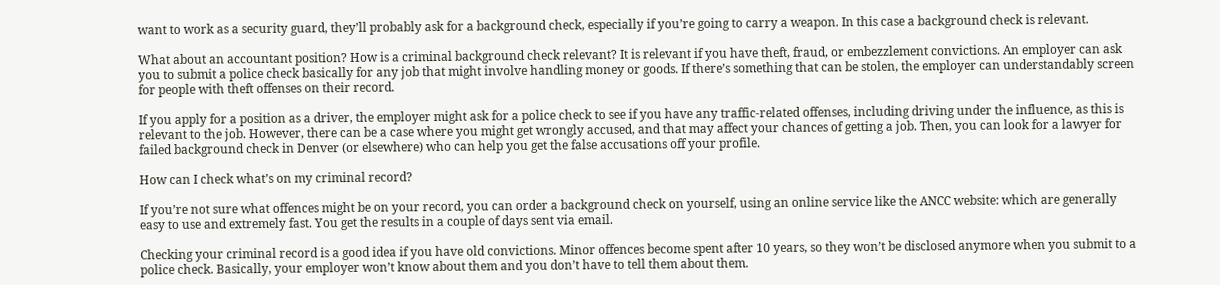want to work as a security guard, they’ll probably ask for a background check, especially if you’re going to carry a weapon. In this case a background check is relevant.

What about an accountant position? How is a criminal background check relevant? It is relevant if you have theft, fraud, or embezzlement convictions. An employer can ask you to submit a police check basically for any job that might involve handling money or goods. If there’s something that can be stolen, the employer can understandably screen for people with theft offenses on their record.

If you apply for a position as a driver, the employer might ask for a police check to see if you have any traffic-related offenses, including driving under the influence, as this is relevant to the job. However, there can be a case where you might get wrongly accused, and that may affect your chances of getting a job. Then, you can look for a lawyer for failed background check in Denver (or elsewhere) who can help you get the false accusations off your profile.

How can I check what’s on my criminal record?

If you’re not sure what offences might be on your record, you can order a background check on yourself, using an online service like the ANCC website: which are generally easy to use and extremely fast. You get the results in a couple of days sent via email.

Checking your criminal record is a good idea if you have old convictions. Minor offences become spent after 10 years, so they won’t be disclosed anymore when you submit to a police check. Basically, your employer won’t know about them and you don’t have to tell them about them.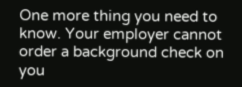One more thing you need to know. Your employer cannot order a background check on you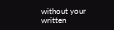without your written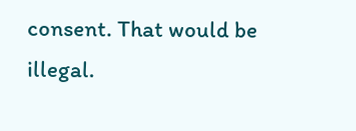consent. That would be illegal.